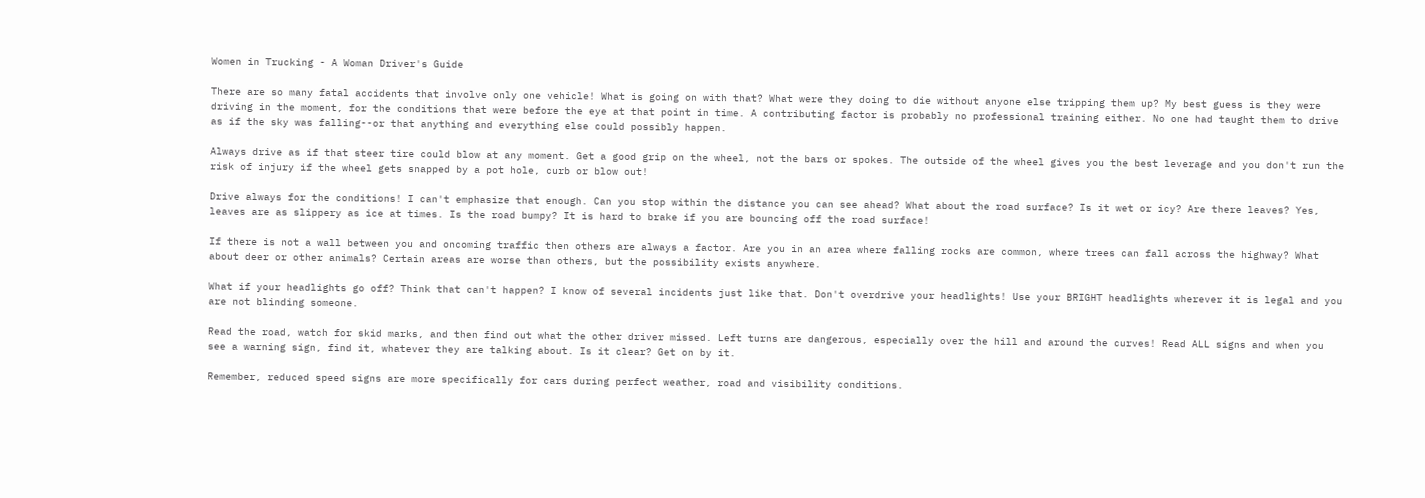Women in Trucking - A Woman Driver's Guide

There are so many fatal accidents that involve only one vehicle! What is going on with that? What were they doing to die without anyone else tripping them up? My best guess is they were driving in the moment, for the conditions that were before the eye at that point in time. A contributing factor is probably no professional training either. No one had taught them to drive as if the sky was falling--or that anything and everything else could possibly happen.

Always drive as if that steer tire could blow at any moment. Get a good grip on the wheel, not the bars or spokes. The outside of the wheel gives you the best leverage and you don't run the risk of injury if the wheel gets snapped by a pot hole, curb or blow out!

Drive always for the conditions! I can't emphasize that enough. Can you stop within the distance you can see ahead? What about the road surface? Is it wet or icy? Are there leaves? Yes, leaves are as slippery as ice at times. Is the road bumpy? It is hard to brake if you are bouncing off the road surface!

If there is not a wall between you and oncoming traffic then others are always a factor. Are you in an area where falling rocks are common, where trees can fall across the highway? What about deer or other animals? Certain areas are worse than others, but the possibility exists anywhere.

What if your headlights go off? Think that can't happen? I know of several incidents just like that. Don't overdrive your headlights! Use your BRIGHT headlights wherever it is legal and you are not blinding someone.

Read the road, watch for skid marks, and then find out what the other driver missed. Left turns are dangerous, especially over the hill and around the curves! Read ALL signs and when you see a warning sign, find it, whatever they are talking about. Is it clear? Get on by it.

Remember, reduced speed signs are more specifically for cars during perfect weather, road and visibility conditions.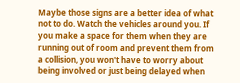Maybe those signs are a better idea of what not to do. Watch the vehicles around you. If you make a space for them when they are running out of room and prevent them from a collision, you won't have to worry about being involved or just being delayed when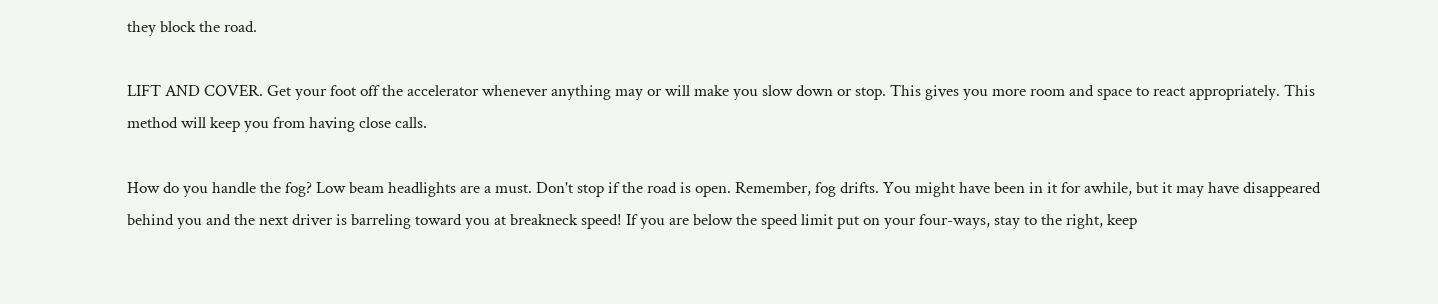they block the road.

LIFT AND COVER. Get your foot off the accelerator whenever anything may or will make you slow down or stop. This gives you more room and space to react appropriately. This method will keep you from having close calls.

How do you handle the fog? Low beam headlights are a must. Don't stop if the road is open. Remember, fog drifts. You might have been in it for awhile, but it may have disappeared behind you and the next driver is barreling toward you at breakneck speed! If you are below the speed limit put on your four-ways, stay to the right, keep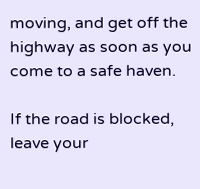moving, and get off the highway as soon as you come to a safe haven.

If the road is blocked, leave your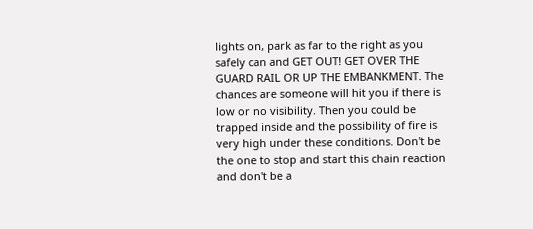lights on, park as far to the right as you safely can and GET OUT! GET OVER THE GUARD RAIL OR UP THE EMBANKMENT. The chances are someone will hit you if there is low or no visibility. Then you could be trapped inside and the possibility of fire is very high under these conditions. Don't be the one to stop and start this chain reaction and don't be a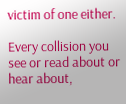victim of one either.

Every collision you see or read about or hear about,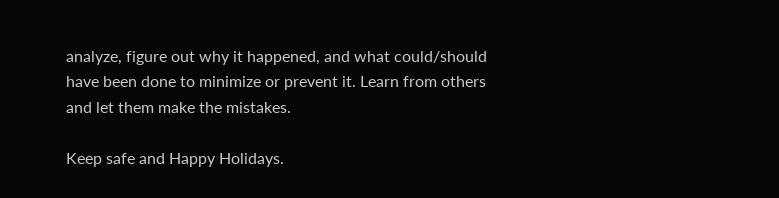analyze, figure out why it happened, and what could/should have been done to minimize or prevent it. Learn from others and let them make the mistakes.

Keep safe and Happy Holidays.